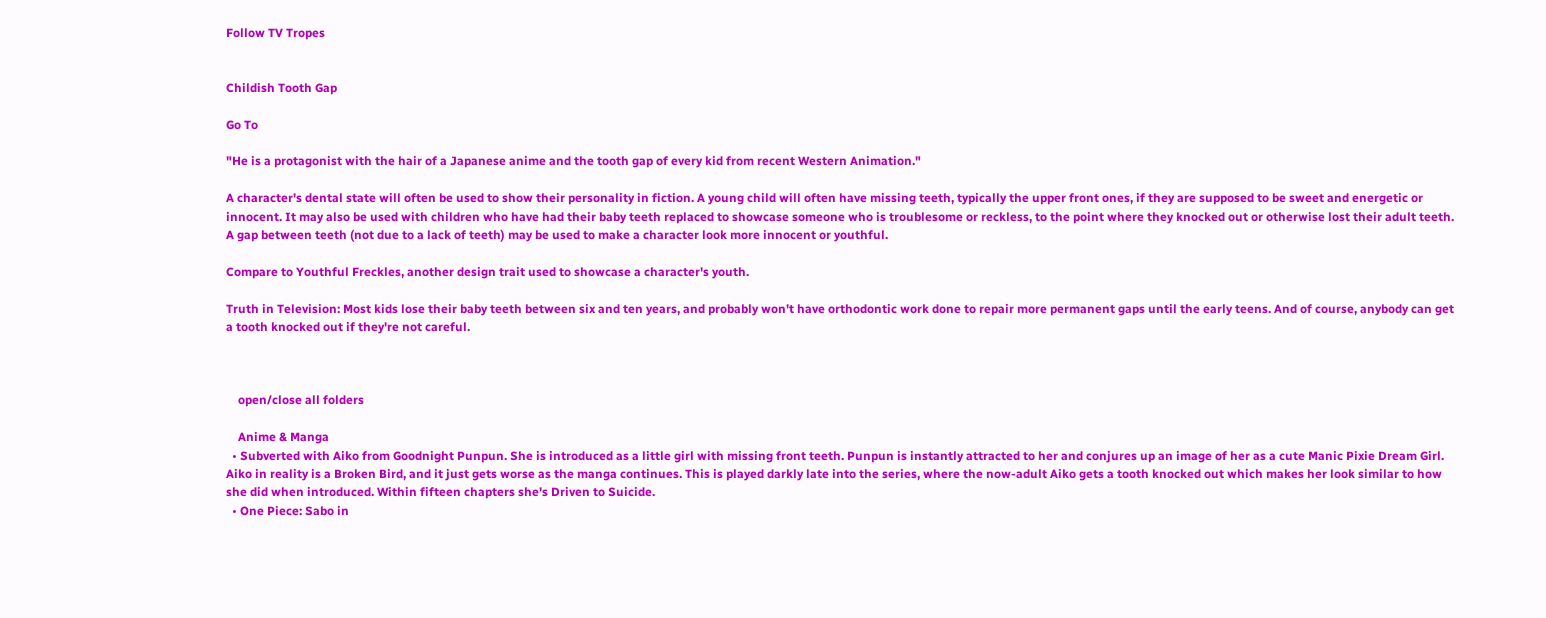Follow TV Tropes


Childish Tooth Gap

Go To

"He is a protagonist with the hair of a Japanese anime and the tooth gap of every kid from recent Western Animation."

A character's dental state will often be used to show their personality in fiction. A young child will often have missing teeth, typically the upper front ones, if they are supposed to be sweet and energetic or innocent. It may also be used with children who have had their baby teeth replaced to showcase someone who is troublesome or reckless, to the point where they knocked out or otherwise lost their adult teeth. A gap between teeth (not due to a lack of teeth) may be used to make a character look more innocent or youthful.

Compare to Youthful Freckles, another design trait used to showcase a character's youth.

Truth in Television: Most kids lose their baby teeth between six and ten years, and probably won't have orthodontic work done to repair more permanent gaps until the early teens. And of course, anybody can get a tooth knocked out if they're not careful.



    open/close all folders

    Anime & Manga
  • Subverted with Aiko from Goodnight Punpun. She is introduced as a little girl with missing front teeth. Punpun is instantly attracted to her and conjures up an image of her as a cute Manic Pixie Dream Girl. Aiko in reality is a Broken Bird, and it just gets worse as the manga continues. This is played darkly late into the series, where the now-adult Aiko gets a tooth knocked out which makes her look similar to how she did when introduced. Within fifteen chapters she's Driven to Suicide.
  • One Piece: Sabo in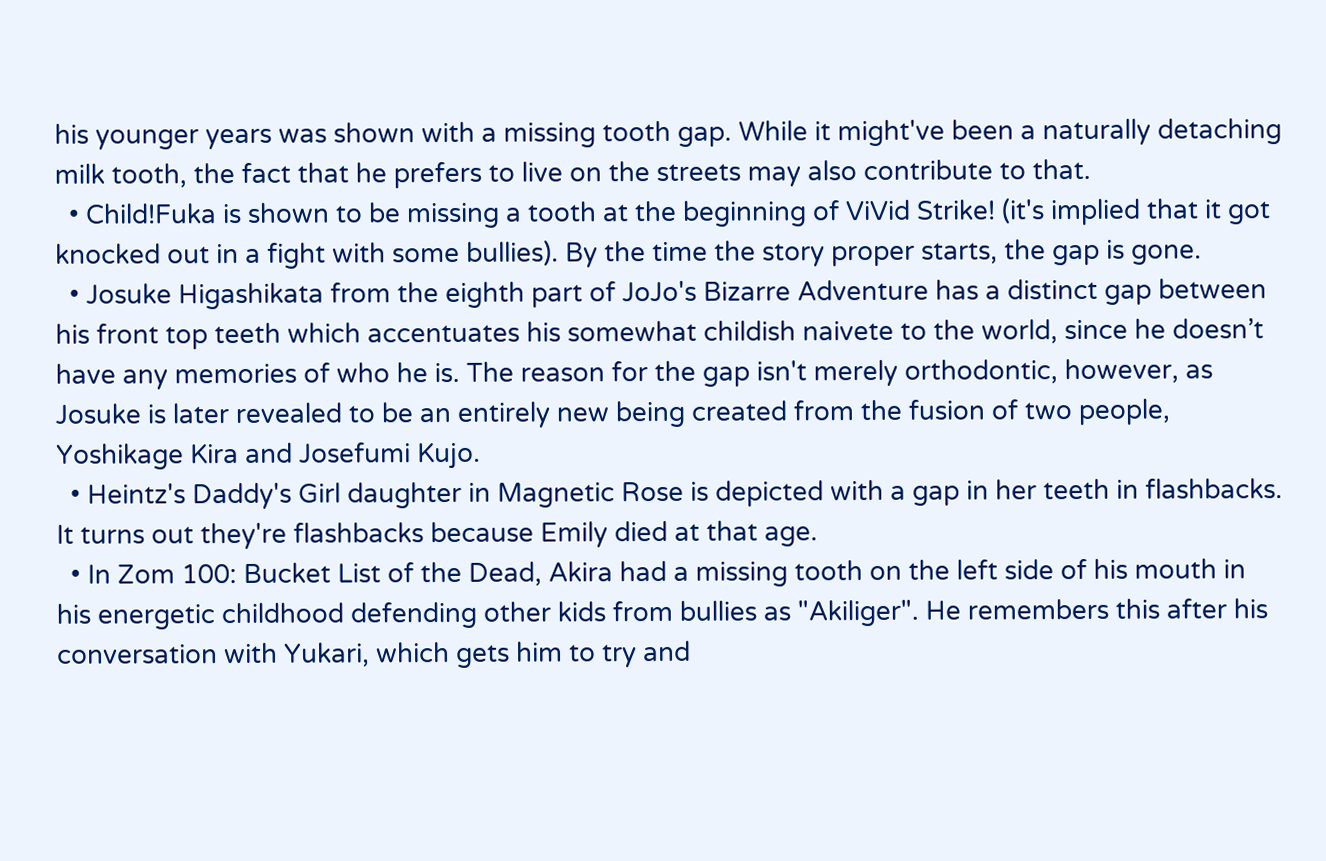his younger years was shown with a missing tooth gap. While it might've been a naturally detaching milk tooth, the fact that he prefers to live on the streets may also contribute to that.
  • Child!Fuka is shown to be missing a tooth at the beginning of ViVid Strike! (it's implied that it got knocked out in a fight with some bullies). By the time the story proper starts, the gap is gone.
  • Josuke Higashikata from the eighth part of JoJo's Bizarre Adventure has a distinct gap between his front top teeth which accentuates his somewhat childish naivete to the world, since he doesn’t have any memories of who he is. The reason for the gap isn't merely orthodontic, however, as Josuke is later revealed to be an entirely new being created from the fusion of two people, Yoshikage Kira and Josefumi Kujo.
  • Heintz's Daddy's Girl daughter in Magnetic Rose is depicted with a gap in her teeth in flashbacks. It turns out they're flashbacks because Emily died at that age.
  • In Zom 100: Bucket List of the Dead, Akira had a missing tooth on the left side of his mouth in his energetic childhood defending other kids from bullies as "Akiliger". He remembers this after his conversation with Yukari, which gets him to try and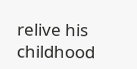relive his childhood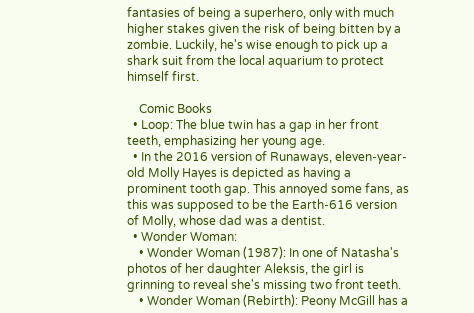fantasies of being a superhero, only with much higher stakes given the risk of being bitten by a zombie. Luckily, he's wise enough to pick up a shark suit from the local aquarium to protect himself first.

    Comic Books
  • Loop: The blue twin has a gap in her front teeth, emphasizing her young age.
  • In the 2016 version of Runaways, eleven-year-old Molly Hayes is depicted as having a prominent tooth gap. This annoyed some fans, as this was supposed to be the Earth-616 version of Molly, whose dad was a dentist.
  • Wonder Woman:
    • Wonder Woman (1987): In one of Natasha's photos of her daughter Aleksis, the girl is grinning to reveal she's missing two front teeth.
    • Wonder Woman (Rebirth): Peony McGill has a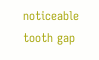noticeable tooth gap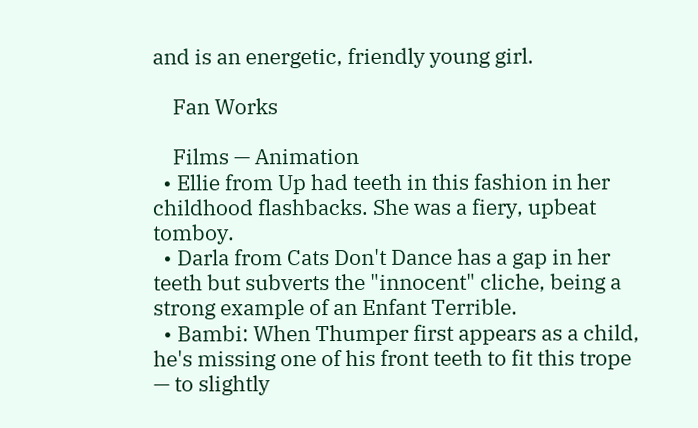and is an energetic, friendly young girl.

    Fan Works

    Films — Animation
  • Ellie from Up had teeth in this fashion in her childhood flashbacks. She was a fiery, upbeat tomboy.
  • Darla from Cats Don't Dance has a gap in her teeth but subverts the "innocent" cliche, being a strong example of an Enfant Terrible.
  • Bambi: When Thumper first appears as a child, he's missing one of his front teeth to fit this trope — to slightly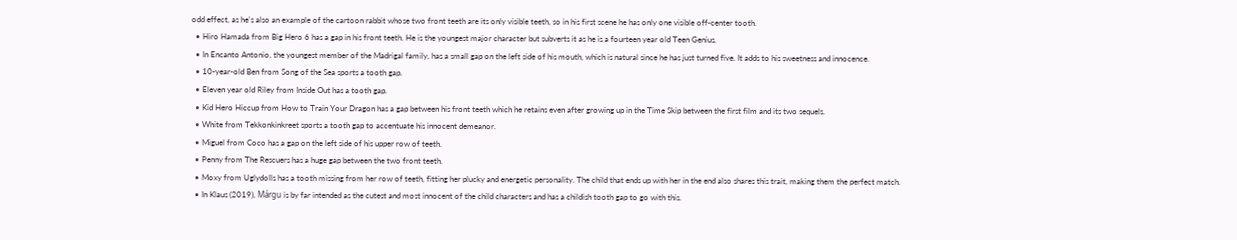odd effect, as he's also an example of the cartoon rabbit whose two front teeth are its only visible teeth, so in his first scene he has only one visible off-center tooth.
  • Hiro Hamada from Big Hero 6 has a gap in his front teeth. He is the youngest major character but subverts it as he is a fourteen year old Teen Genius.
  • In Encanto Antonio, the youngest member of the Madrigal family, has a small gap on the left side of his mouth, which is natural since he has just turned five. It adds to his sweetness and innocence.
  • 10-year-old Ben from Song of the Sea sports a tooth gap.
  • Eleven year old Riley from Inside Out has a tooth gap.
  • Kid Hero Hiccup from How to Train Your Dragon has a gap between his front teeth which he retains even after growing up in the Time Skip between the first film and its two sequels.
  • White from Tekkonkinkreet sports a tooth gap to accentuate his innocent demeanor.
  • Miguel from Coco has a gap on the left side of his upper row of teeth.
  • Penny from The Rescuers has a huge gap between the two front teeth.
  • Moxy from Uglydolls has a tooth missing from her row of teeth, fitting her plucky and energetic personality. The child that ends up with her in the end also shares this trait, making them the perfect match.
  • In Klaus (2019), Márgu is by far intended as the cutest and most innocent of the child characters and has a childish tooth gap to go with this.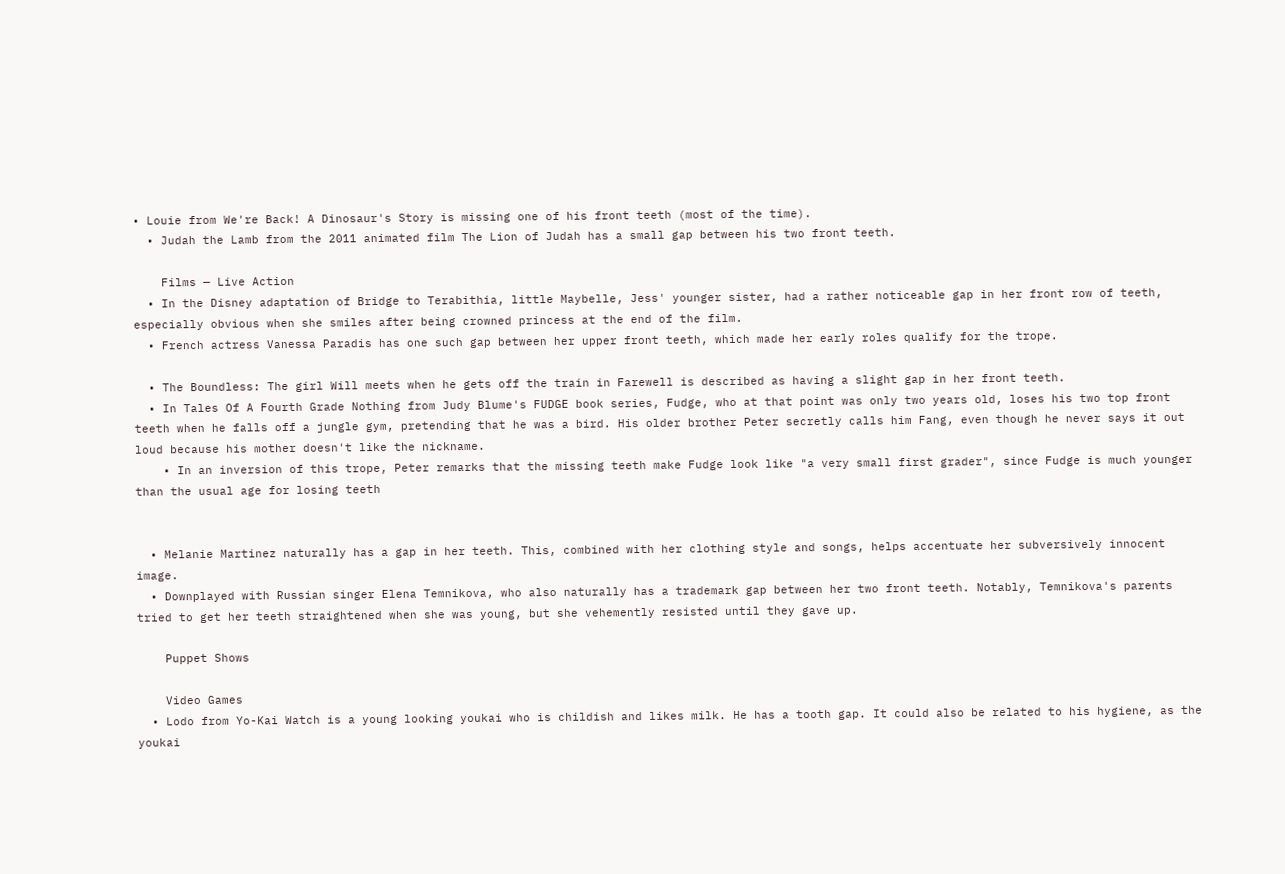• Louie from We're Back! A Dinosaur's Story is missing one of his front teeth (most of the time).
  • Judah the Lamb from the 2011 animated film The Lion of Judah has a small gap between his two front teeth.

    Films — Live Action
  • In the Disney adaptation of Bridge to Terabithia, little Maybelle, Jess' younger sister, had a rather noticeable gap in her front row of teeth, especially obvious when she smiles after being crowned princess at the end of the film.
  • French actress Vanessa Paradis has one such gap between her upper front teeth, which made her early roles qualify for the trope.

  • The Boundless: The girl Will meets when he gets off the train in Farewell is described as having a slight gap in her front teeth.
  • In Tales Of A Fourth Grade Nothing from Judy Blume's FUDGE book series, Fudge, who at that point was only two years old, loses his two top front teeth when he falls off a jungle gym, pretending that he was a bird. His older brother Peter secretly calls him Fang, even though he never says it out loud because his mother doesn't like the nickname.
    • In an inversion of this trope, Peter remarks that the missing teeth make Fudge look like "a very small first grader", since Fudge is much younger than the usual age for losing teeth


  • Melanie Martinez naturally has a gap in her teeth. This, combined with her clothing style and songs, helps accentuate her subversively innocent image.
  • Downplayed with Russian singer Elena Temnikova, who also naturally has a trademark gap between her two front teeth. Notably, Temnikova's parents tried to get her teeth straightened when she was young, but she vehemently resisted until they gave up.

    Puppet Shows

    Video Games
  • Lodo from Yo-Kai Watch is a young looking youkai who is childish and likes milk. He has a tooth gap. It could also be related to his hygiene, as the youkai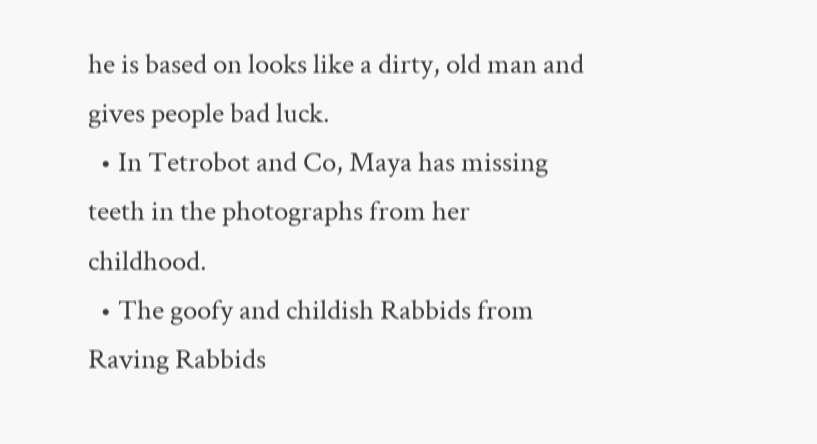he is based on looks like a dirty, old man and gives people bad luck.
  • In Tetrobot and Co, Maya has missing teeth in the photographs from her childhood.
  • The goofy and childish Rabbids from Raving Rabbids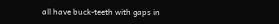all have buck-teeth with gaps in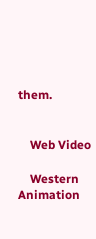them.


    Web Video

    Western Animation